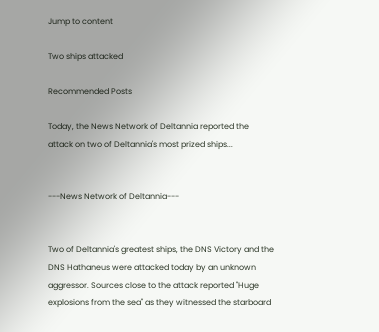Jump to content

Two ships attacked

Recommended Posts

Today, the News Network of Deltannia reported the attack on two of Deltannia's most prized ships...


---News Network of Deltannia---


Two of Deltannia's greatest ships, the DNS Victory and the DNS Hathaneus were attacked today by an unknown aggressor. Sources close to the attack reported "Huge explosions from the sea" as they witnessed the starboard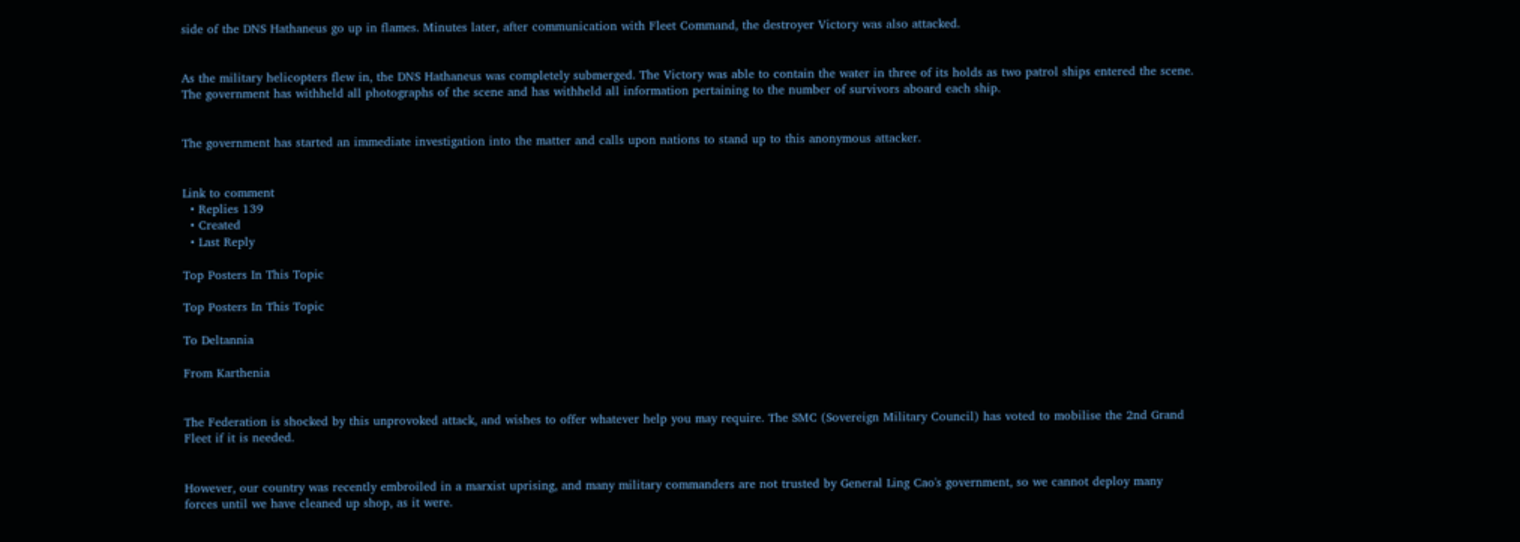side of the DNS Hathaneus go up in flames. Minutes later, after communication with Fleet Command, the destroyer Victory was also attacked.


As the military helicopters flew in, the DNS Hathaneus was completely submerged. The Victory was able to contain the water in three of its holds as two patrol ships entered the scene. The government has withheld all photographs of the scene and has withheld all information pertaining to the number of survivors aboard each ship.


The government has started an immediate investigation into the matter and calls upon nations to stand up to this anonymous attacker.


Link to comment
  • Replies 139
  • Created
  • Last Reply

Top Posters In This Topic

Top Posters In This Topic

To Deltannia

From Karthenia


The Federation is shocked by this unprovoked attack, and wishes to offer whatever help you may require. The SMC (Sovereign Military Council) has voted to mobilise the 2nd Grand Fleet if it is needed.


However, our country was recently embroiled in a marxist uprising, and many military commanders are not trusted by General Ling Cao's government, so we cannot deploy many forces until we have cleaned up shop, as it were.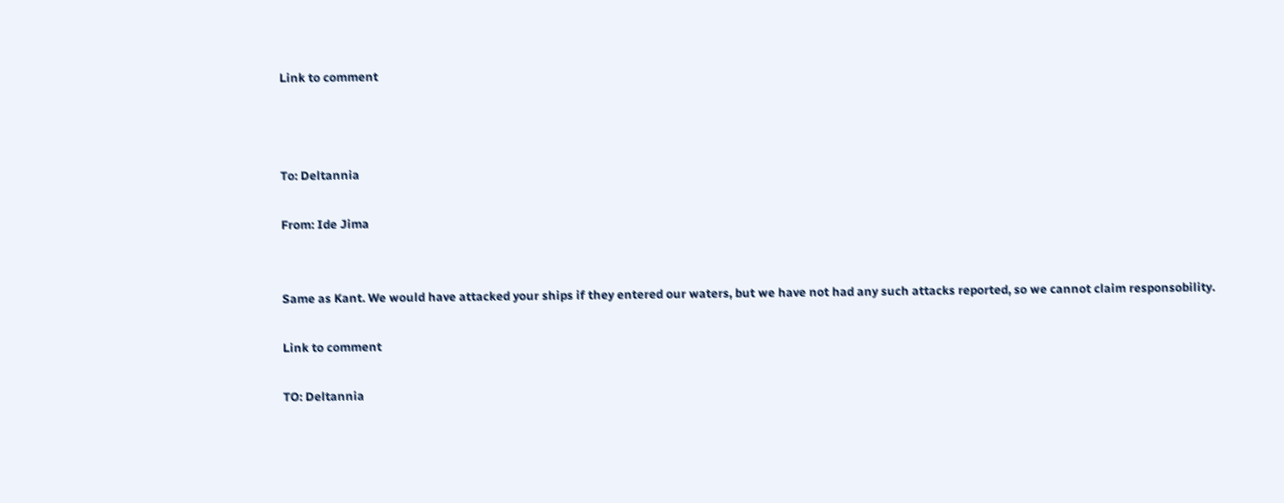Link to comment



To: Deltannia

From: Ide Jima


Same as Kant. We would have attacked your ships if they entered our waters, but we have not had any such attacks reported, so we cannot claim responsobility.

Link to comment

TO: Deltannia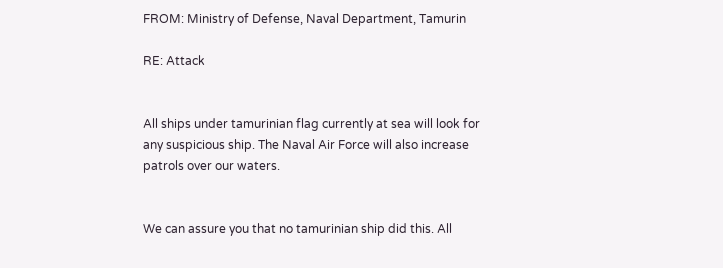FROM: Ministry of Defense, Naval Department, Tamurin

RE: Attack


All ships under tamurinian flag currently at sea will look for any suspicious ship. The Naval Air Force will also increase patrols over our waters.


We can assure you that no tamurinian ship did this. All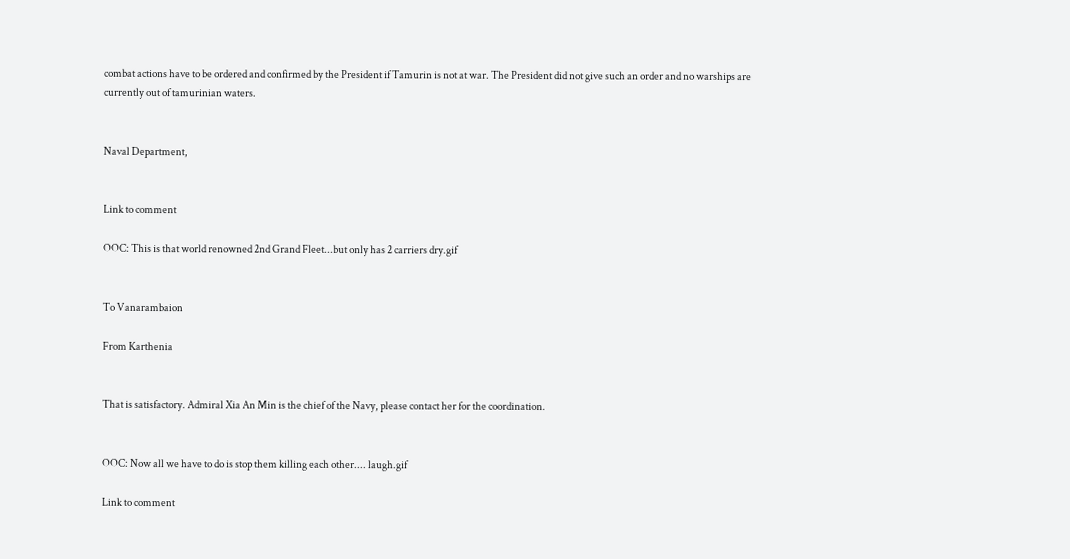combat actions have to be ordered and confirmed by the President if Tamurin is not at war. The President did not give such an order and no warships are currently out of tamurinian waters.


Naval Department,


Link to comment

OOC: This is that world renowned 2nd Grand Fleet...but only has 2 carriers dry.gif


To Vanarambaion

From Karthenia


That is satisfactory. Admiral Xia An Min is the chief of the Navy, please contact her for the coordination.


OOC: Now all we have to do is stop them killing each other.... laugh.gif

Link to comment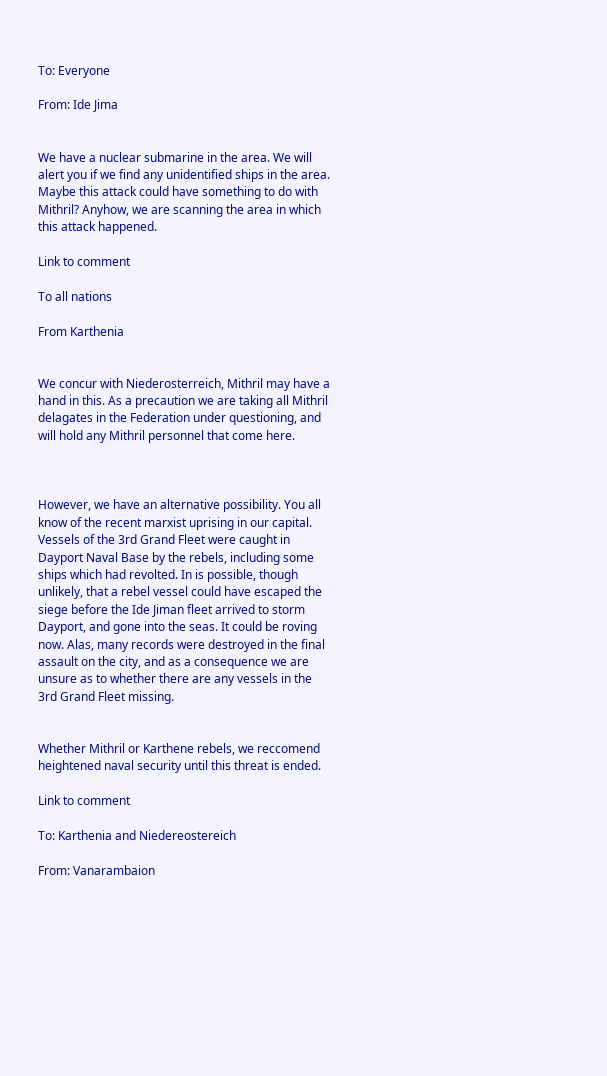To: Everyone

From: Ide Jima


We have a nuclear submarine in the area. We will alert you if we find any unidentified ships in the area. Maybe this attack could have something to do with Mithril? Anyhow, we are scanning the area in which this attack happened.

Link to comment

To all nations

From Karthenia


We concur with Niederosterreich, Mithril may have a hand in this. As a precaution we are taking all Mithril delagates in the Federation under questioning, and will hold any Mithril personnel that come here.



However, we have an alternative possibility. You all know of the recent marxist uprising in our capital. Vessels of the 3rd Grand Fleet were caught in Dayport Naval Base by the rebels, including some ships which had revolted. In is possible, though unlikely, that a rebel vessel could have escaped the siege before the Ide Jiman fleet arrived to storm Dayport, and gone into the seas. It could be roving now. Alas, many records were destroyed in the final assault on the city, and as a consequence we are unsure as to whether there are any vessels in the 3rd Grand Fleet missing.


Whether Mithril or Karthene rebels, we reccomend heightened naval security until this threat is ended.

Link to comment

To: Karthenia and Niedereostereich

From: Vanarambaion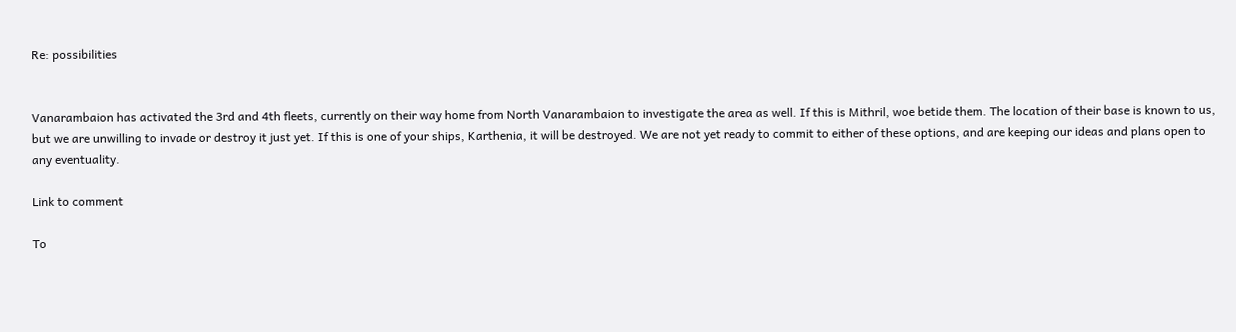Re: possibilities


Vanarambaion has activated the 3rd and 4th fleets, currently on their way home from North Vanarambaion to investigate the area as well. If this is Mithril, woe betide them. The location of their base is known to us, but we are unwilling to invade or destroy it just yet. If this is one of your ships, Karthenia, it will be destroyed. We are not yet ready to commit to either of these options, and are keeping our ideas and plans open to any eventuality.

Link to comment

To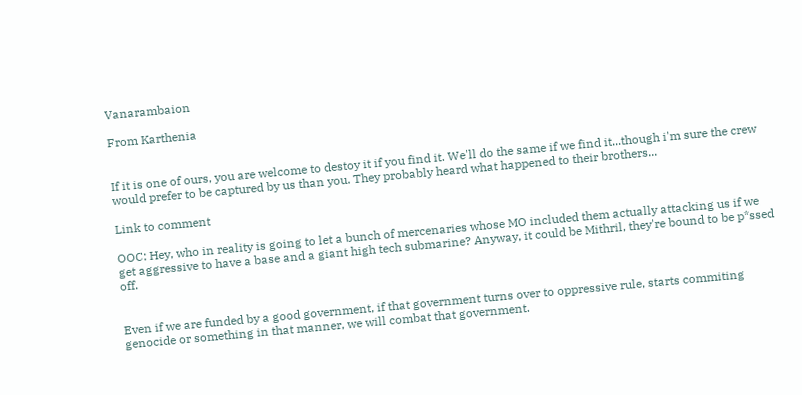Vanarambaion

From Karthenia


If it is one of ours, you are welcome to destoy it if you find it. We'll do the same if we find it...though i'm sure the crew would prefer to be captured by us than you. They probably heard what happened to their brothers...

Link to comment

OOC: Hey, who in reality is going to let a bunch of mercenaries whose MO included them actually attacking us if we get aggressive to have a base and a giant high tech submarine? Anyway, it could be Mithril, they're bound to be p*ssed off.


Even if we are funded by a good government, if that government turns over to oppressive rule, starts commiting genocide or something in that manner, we will combat that government.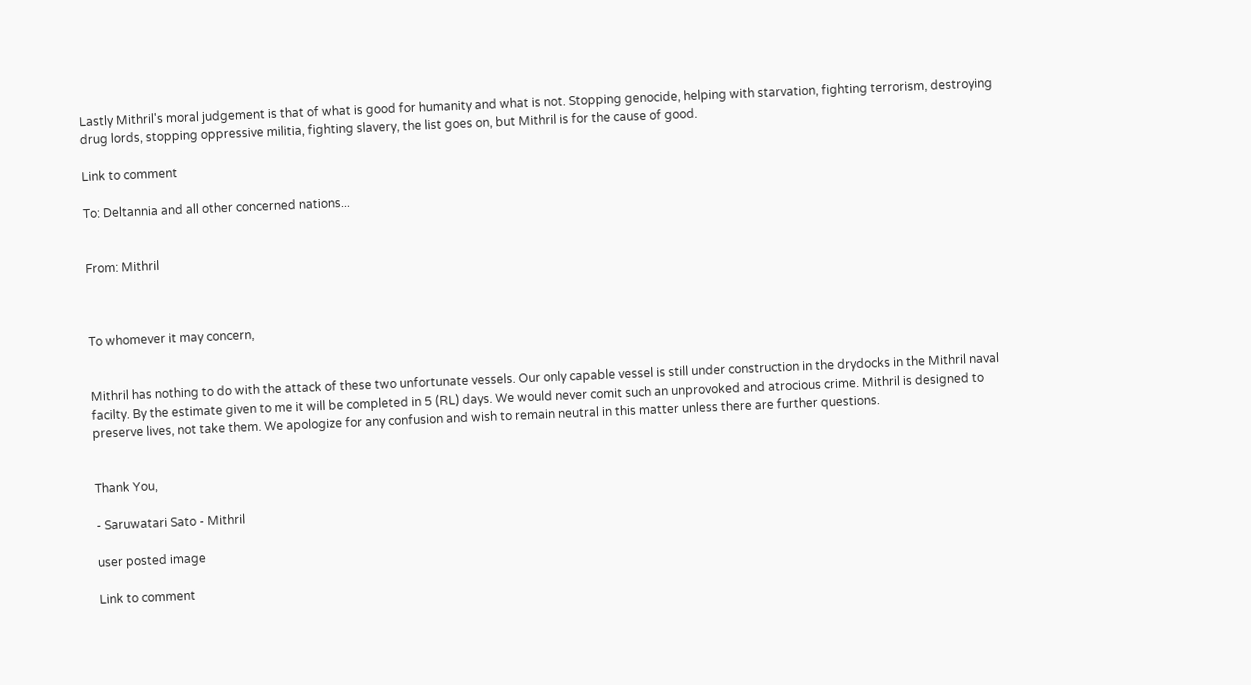Lastly Mithril's moral judgement is that of what is good for humanity and what is not. Stopping genocide, helping with starvation, fighting terrorism, destroying drug lords, stopping oppressive militia, fighting slavery, the list goes on, but Mithril is for the cause of good.

Link to comment

To: Deltannia and all other concerned nations...


From: Mithril



To whomever it may concern,


Mithril has nothing to do with the attack of these two unfortunate vessels. Our only capable vessel is still under construction in the drydocks in the Mithril naval facilty. By the estimate given to me it will be completed in 5 (RL) days. We would never comit such an unprovoked and atrocious crime. Mithril is designed to preserve lives, not take them. We apologize for any confusion and wish to remain neutral in this matter unless there are further questions.


Thank You,

- Saruwatari Sato - Mithril

user posted image

Link to comment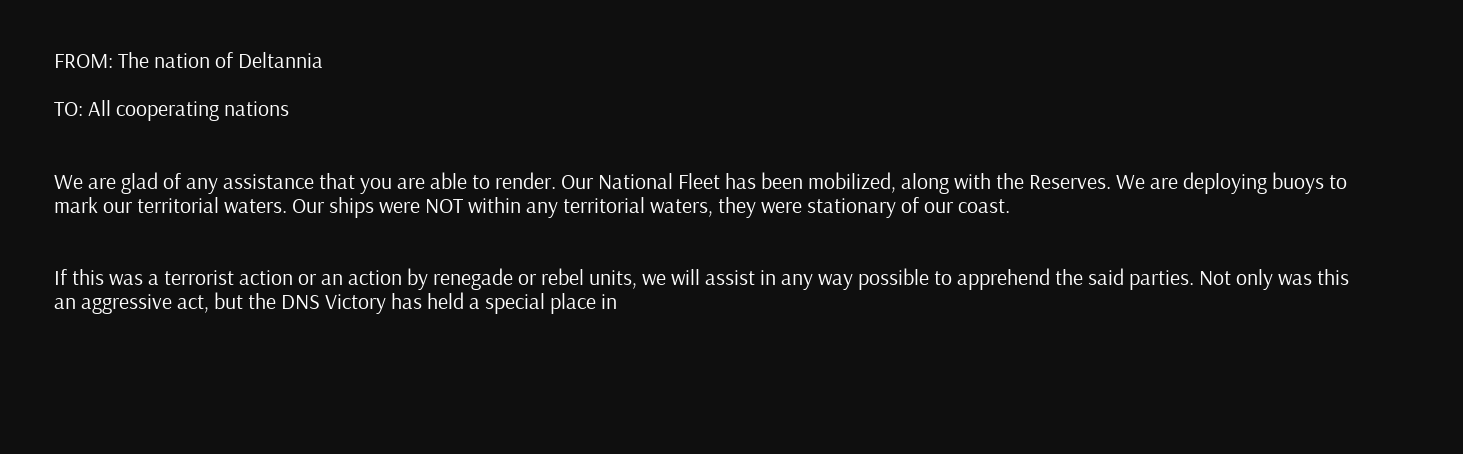FROM: The nation of Deltannia

TO: All cooperating nations


We are glad of any assistance that you are able to render. Our National Fleet has been mobilized, along with the Reserves. We are deploying buoys to mark our territorial waters. Our ships were NOT within any territorial waters, they were stationary of our coast.


If this was a terrorist action or an action by renegade or rebel units, we will assist in any way possible to apprehend the said parties. Not only was this an aggressive act, but the DNS Victory has held a special place in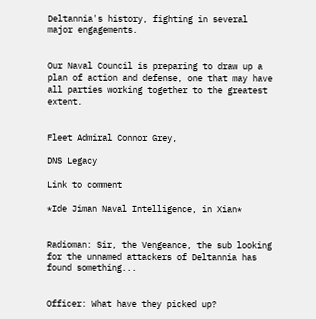Deltannia's history, fighting in several major engagements.


Our Naval Council is preparing to draw up a plan of action and defense, one that may have all parties working together to the greatest extent.


Fleet Admiral Connor Grey,

DNS Legacy

Link to comment

*Ide Jiman Naval Intelligence, in Xian*


Radioman: Sir, the Vengeance, the sub looking for the unnamed attackers of Deltannia has found something...


Officer: What have they picked up?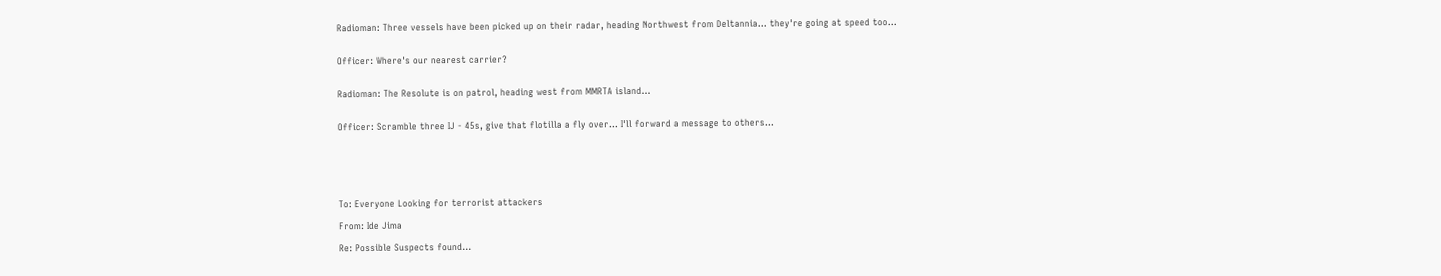Radioman: Three vessels have been picked up on their radar, heading Northwest from Deltannia... they're going at speed too...


Officer: Where's our nearest carrier?


Radioman: The Resolute is on patrol, heading west from MMRTA island...


Officer: Scramble three IJ - 45s, give that flotilla a fly over... I'll forward a message to others...






To: Everyone Looking for terrorist attackers

From: Ide Jima

Re: Possible Suspects found...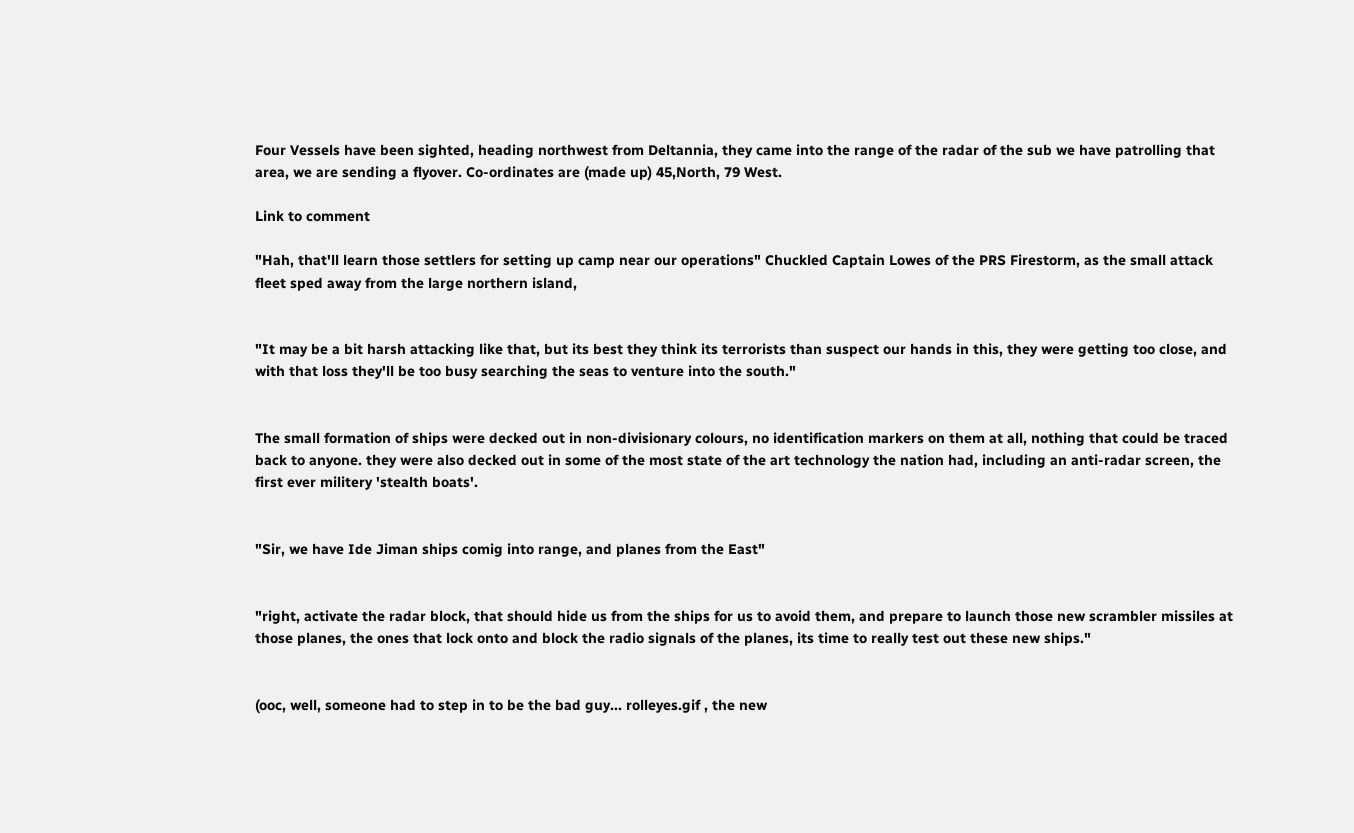Four Vessels have been sighted, heading northwest from Deltannia, they came into the range of the radar of the sub we have patrolling that area, we are sending a flyover. Co-ordinates are (made up) 45,North, 79 West.

Link to comment

"Hah, that'll learn those settlers for setting up camp near our operations" Chuckled Captain Lowes of the PRS Firestorm, as the small attack fleet sped away from the large northern island,


"It may be a bit harsh attacking like that, but its best they think its terrorists than suspect our hands in this, they were getting too close, and with that loss they'll be too busy searching the seas to venture into the south."


The small formation of ships were decked out in non-divisionary colours, no identification markers on them at all, nothing that could be traced back to anyone. they were also decked out in some of the most state of the art technology the nation had, including an anti-radar screen, the first ever militery 'stealth boats'.


"Sir, we have Ide Jiman ships comig into range, and planes from the East"


"right, activate the radar block, that should hide us from the ships for us to avoid them, and prepare to launch those new scrambler missiles at those planes, the ones that lock onto and block the radio signals of the planes, its time to really test out these new ships."


(ooc, well, someone had to step in to be the bad guy... rolleyes.gif , the new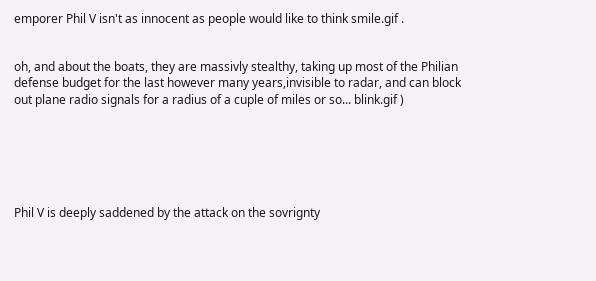emporer Phil V isn't as innocent as people would like to think smile.gif .


oh, and about the boats, they are massivly stealthy, taking up most of the Philian defense budget for the last however many years,invisible to radar, and can block out plane radio signals for a radius of a cuple of miles or so... blink.gif )






Phil V is deeply saddened by the attack on the sovrignty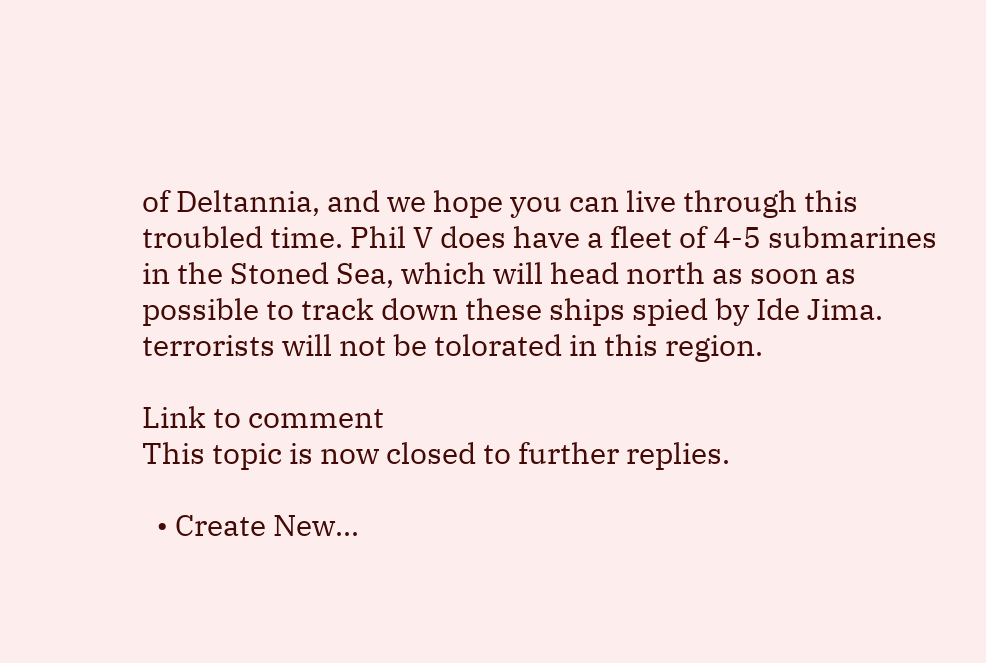of Deltannia, and we hope you can live through this troubled time. Phil V does have a fleet of 4-5 submarines in the Stoned Sea, which will head north as soon as possible to track down these ships spied by Ide Jima. terrorists will not be tolorated in this region.

Link to comment
This topic is now closed to further replies.

  • Create New...